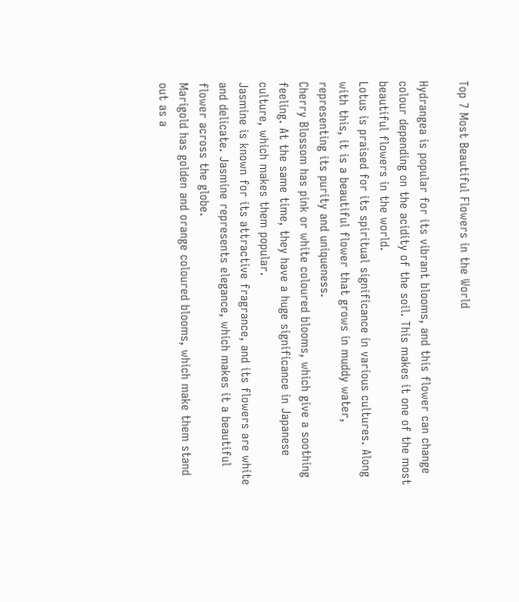Top 7 Most Beautiful Flowers in the World

Hydrangea is popular for its vibrant blooms, and this flower can change colour depending on the acidity of the soil. This makes it one of the most beautiful flowers in the world.
Lotus is praised for its spiritual significance in various cultures. Along with this, it is a beautiful flower that grows in muddy water, representing its purity and uniqueness.
Cherry Blossom has pink or white coloured blooms, which give a soothing feeling. At the same time, they have a huge significance in Japanese culture, which makes them popular.
Jasmine is known for its attractive fragrance, and its flowers are white and delicate. Jasmine represents elegance, which makes it a beautiful flower across the globe.
Marigold has golden and orange coloured blooms, which make them stand out as a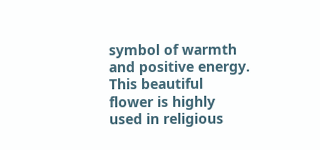symbol of warmth and positive energy. This beautiful flower is highly used in religious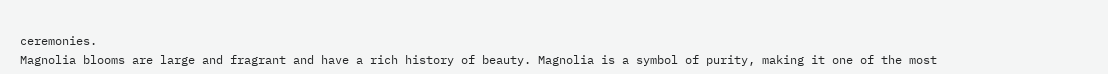ceremonies.
Magnolia blooms are large and fragrant and have a rich history of beauty. Magnolia is a symbol of purity, making it one of the most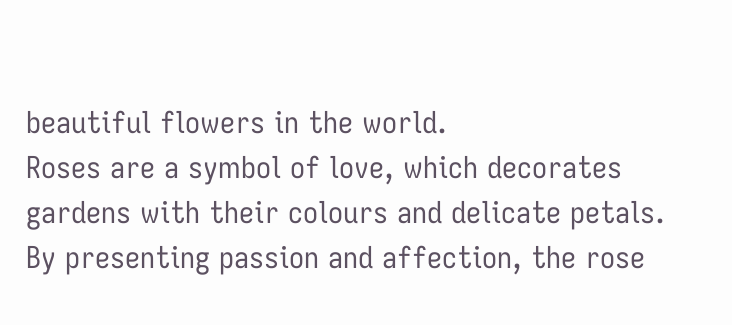beautiful flowers in the world.
Roses are a symbol of love, which decorates gardens with their colours and delicate petals. By presenting passion and affection, the rose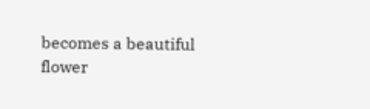becomes a beautiful flower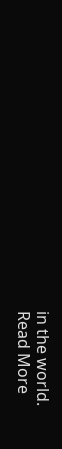in the world.
Read More